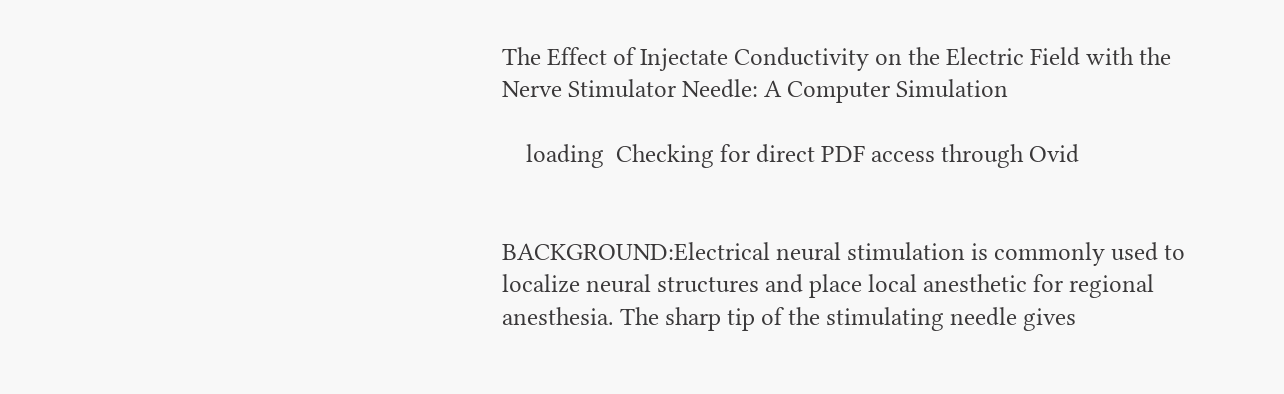The Effect of Injectate Conductivity on the Electric Field with the Nerve Stimulator Needle: A Computer Simulation

    loading  Checking for direct PDF access through Ovid


BACKGROUND:Electrical neural stimulation is commonly used to localize neural structures and place local anesthetic for regional anesthesia. The sharp tip of the stimulating needle gives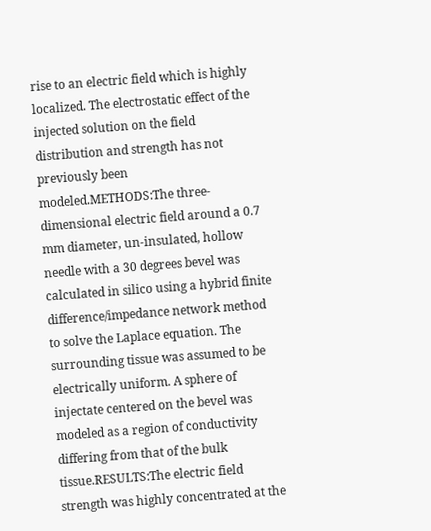rise to an electric field which is highly localized. The electrostatic effect of the injected solution on the field distribution and strength has not previously been modeled.METHODS:The three-dimensional electric field around a 0.7 mm diameter, un-insulated, hollow needle with a 30 degrees bevel was calculated in silico using a hybrid finite difference/impedance network method to solve the Laplace equation. The surrounding tissue was assumed to be electrically uniform. A sphere of injectate centered on the bevel was modeled as a region of conductivity differing from that of the bulk tissue.RESULTS:The electric field strength was highly concentrated at the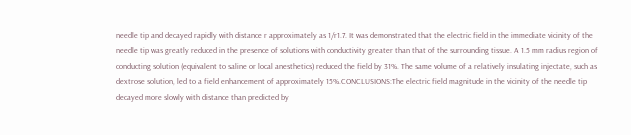needle tip and decayed rapidly with distance r approximately as 1/r1.7. It was demonstrated that the electric field in the immediate vicinity of the needle tip was greatly reduced in the presence of solutions with conductivity greater than that of the surrounding tissue. A 1.5 mm radius region of conducting solution (equivalent to saline or local anesthetics) reduced the field by 31%. The same volume of a relatively insulating injectate, such as dextrose solution, led to a field enhancement of approximately 15%.CONCLUSIONS:The electric field magnitude in the vicinity of the needle tip decayed more slowly with distance than predicted by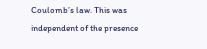Coulomb’s law. This was independent of the presence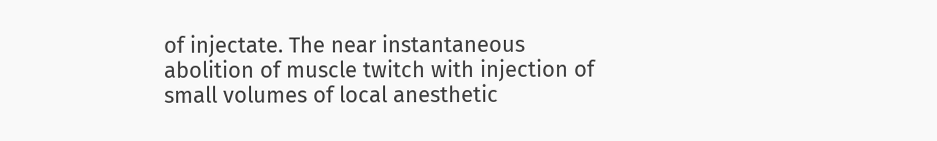of injectate. The near instantaneous abolition of muscle twitch with injection of small volumes of local anesthetic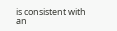is consistent with an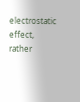electrostatic effect, rather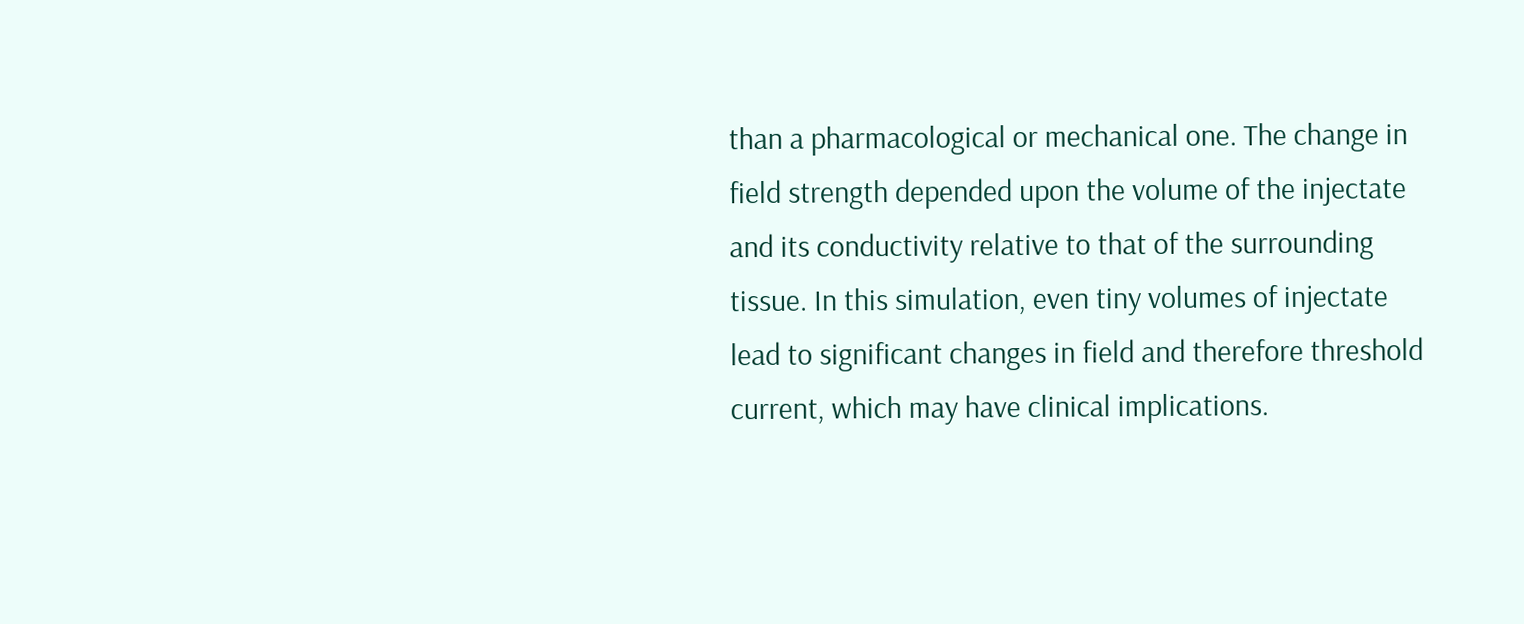than a pharmacological or mechanical one. The change in field strength depended upon the volume of the injectate and its conductivity relative to that of the surrounding tissue. In this simulation, even tiny volumes of injectate lead to significant changes in field and therefore threshold current, which may have clinical implications.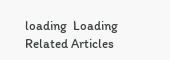loading  Loading Related Articles